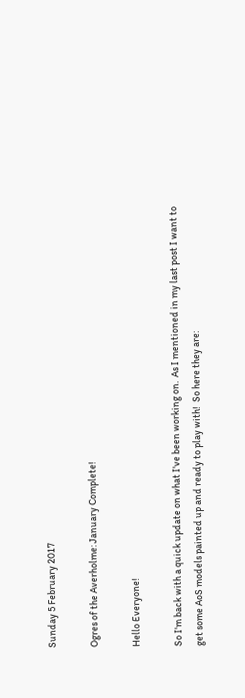Sunday 5 February 2017

Ogres of the Averholme: January Complete!

Hello Everyone!

So I'm back with a quick update on what I've been working on.  As I mentioned in my last post I want to get some AoS models painted up and ready to play with!  So here they are: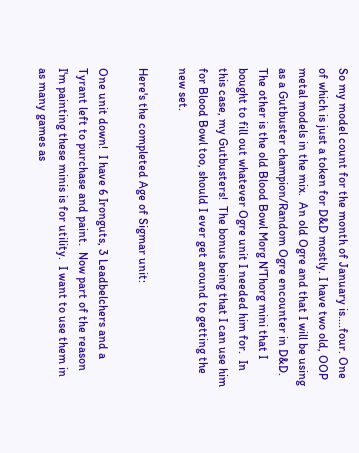So my model count for the month of January is....four. One of which is just a token for D&D mostly. I have two old, OOP metal models in the mix.  An old Ogre and that I will be using as a Gutbuster champion/Random Ogre encounter in D&D.  The other is the old Blood Bowl Morg N'Thorg mini that I bought to fill out whatever Ogre unit I needed him for.  In this case, my Gutbusters!  The bonus being that I can use him for Blood Bowl too, should I ever get around to getting the new set.

Here's the completed Age of Sigmar unit:

One unit down!  I have 6 Ironguts, 3 Leadbelchers and a Tyrant left to purchase and paint.  Now part of the reason I'm painting these minis is for utility.  I want to use them in as many games as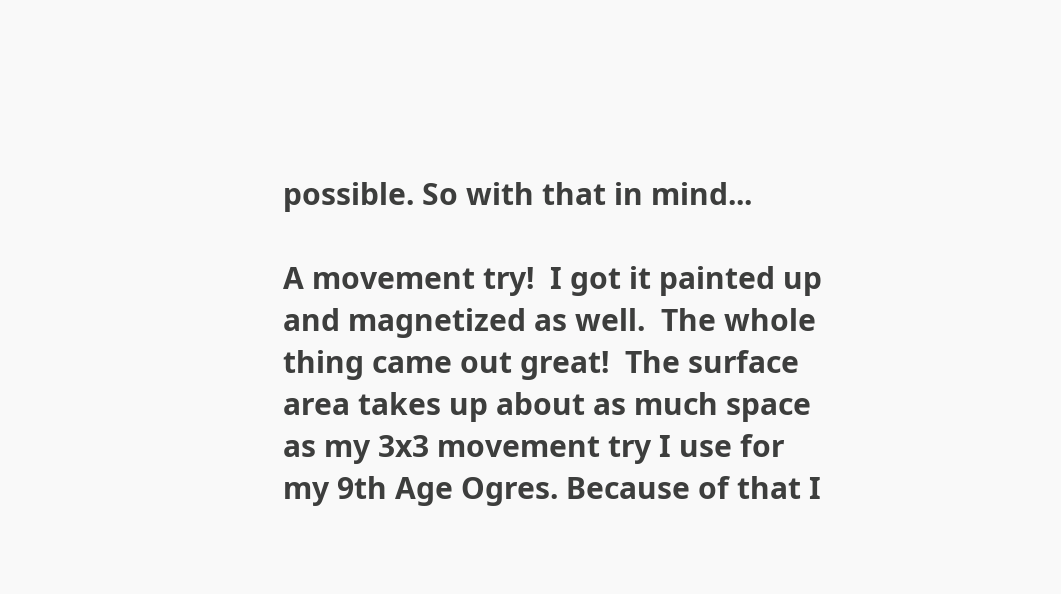possible. So with that in mind...

A movement try!  I got it painted up and magnetized as well.  The whole thing came out great!  The surface area takes up about as much space as my 3x3 movement try I use for my 9th Age Ogres. Because of that I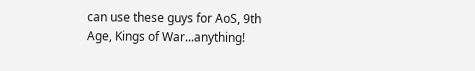can use these guys for AoS, 9th Age, Kings of War...anything!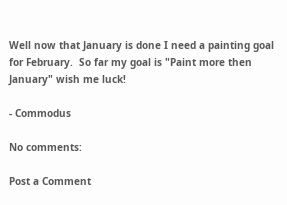Well now that January is done I need a painting goal for February.  So far my goal is "Paint more then January" wish me luck!

- Commodus

No comments:

Post a Comment